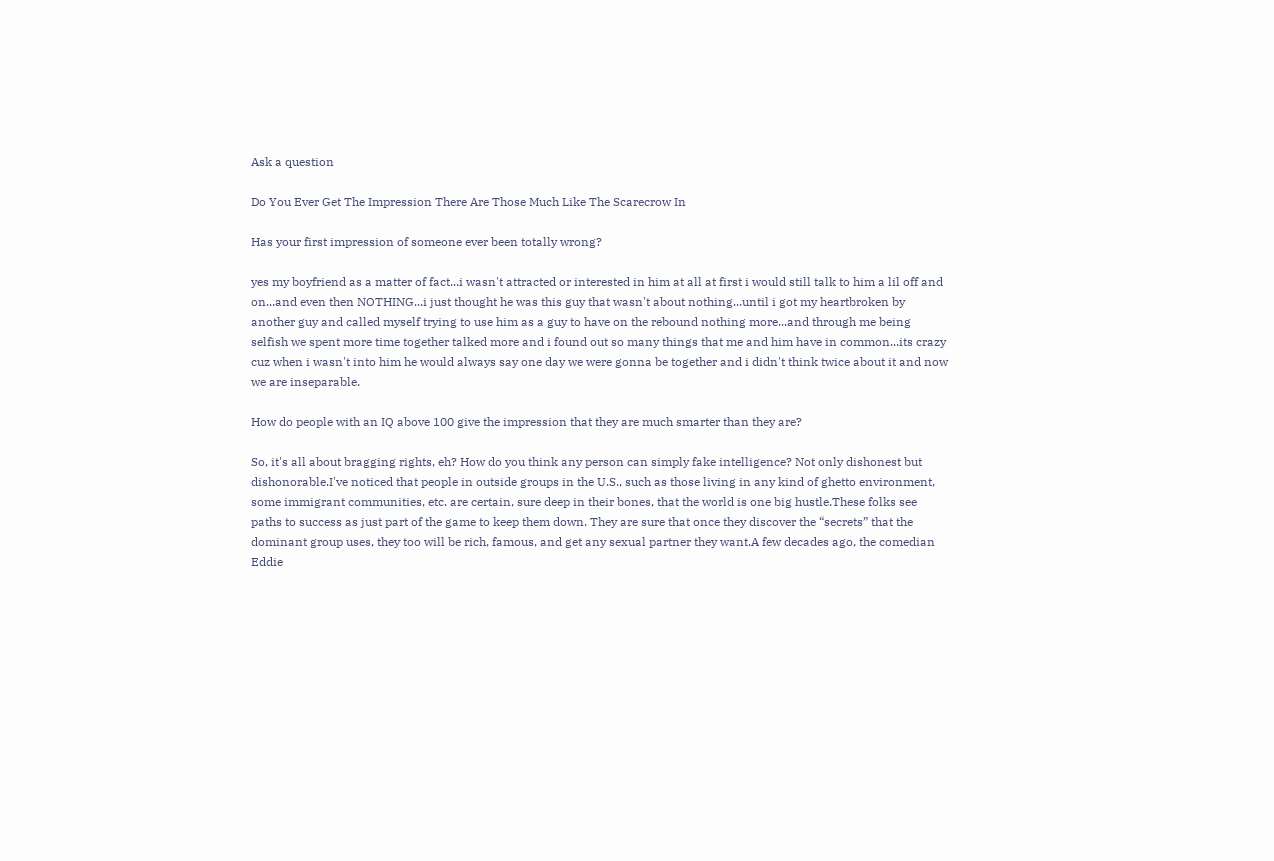Ask a question

Do You Ever Get The Impression There Are Those Much Like The Scarecrow In

Has your first impression of someone ever been totally wrong?

yes my boyfriend as a matter of fact...i wasn't attracted or interested in him at all at first i would still talk to him a lil off and on...and even then NOTHING...i just thought he was this guy that wasn't about nothing...until i got my heartbroken by another guy and called myself trying to use him as a guy to have on the rebound nothing more...and through me being selfish we spent more time together talked more and i found out so many things that me and him have in common...its crazy cuz when i wasn't into him he would always say one day we were gonna be together and i didn't think twice about it and now we are inseparable.

How do people with an IQ above 100 give the impression that they are much smarter than they are?

So, it's all about bragging rights, eh? How do you think any person can simply fake intelligence? Not only dishonest but dishonorable.I've noticed that people in outside groups in the U.S., such as those living in any kind of ghetto environment, some immigrant communities, etc. are certain, sure deep in their bones, that the world is one big hustle.These folks see paths to success as just part of the game to keep them down. They are sure that once they discover the “secrets” that the dominant group uses, they too will be rich, famous, and get any sexual partner they want.A few decades ago, the comedian Eddie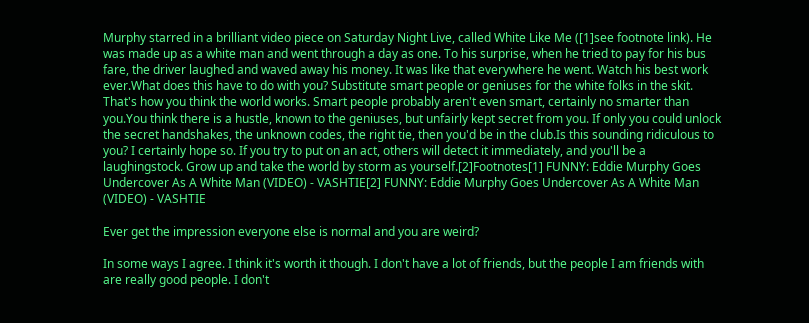Murphy starred in a brilliant video piece on Saturday Night Live, called White Like Me ([1]see footnote link). He was made up as a white man and went through a day as one. To his surprise, when he tried to pay for his bus fare, the driver laughed and waved away his money. It was like that everywhere he went. Watch his best work ever.What does this have to do with you? Substitute smart people or geniuses for the white folks in the skit. That's how you think the world works. Smart people probably aren't even smart, certainly no smarter than you.You think there is a hustle, known to the geniuses, but unfairly kept secret from you. If only you could unlock the secret handshakes, the unknown codes, the right tie, then you'd be in the club.Is this sounding ridiculous to you? I certainly hope so. If you try to put on an act, others will detect it immediately, and you'll be a laughingstock. Grow up and take the world by storm as yourself.[2]Footnotes[1] FUNNY: Eddie Murphy Goes Undercover As A White Man (VIDEO) - VASHTIE[2] FUNNY: Eddie Murphy Goes Undercover As A White Man (VIDEO) - VASHTIE

Ever get the impression everyone else is normal and you are weird?

In some ways I agree. I think it's worth it though. I don't have a lot of friends, but the people I am friends with are really good people. I don't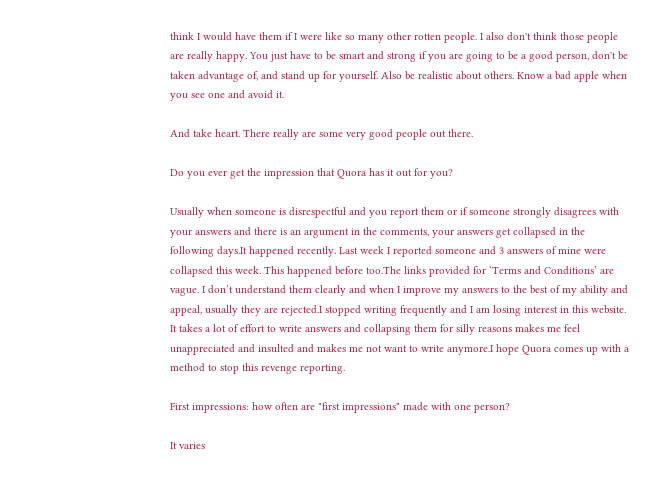think I would have them if I were like so many other rotten people. I also don't think those people are really happy. You just have to be smart and strong if you are going to be a good person, don't be taken advantage of, and stand up for yourself. Also be realistic about others. Know a bad apple when you see one and avoid it.

And take heart. There really are some very good people out there.

Do you ever get the impression that Quora has it out for you?

Usually when someone is disrespectful and you report them or if someone strongly disagrees with your answers and there is an argument in the comments, your answers get collapsed in the following days.It happened recently. Last week I reported someone and 3 answers of mine were collapsed this week. This happened before too.The links provided for ‘Terms and Conditions’ are vague. I don’t understand them clearly and when I improve my answers to the best of my ability and appeal, usually they are rejected.I stopped writing frequently and I am losing interest in this website. It takes a lot of effort to write answers and collapsing them for silly reasons makes me feel unappreciated and insulted and makes me not want to write anymore.I hope Quora comes up with a method to stop this revenge reporting.

First impressions: how often are "first impressions" made with one person?

It varies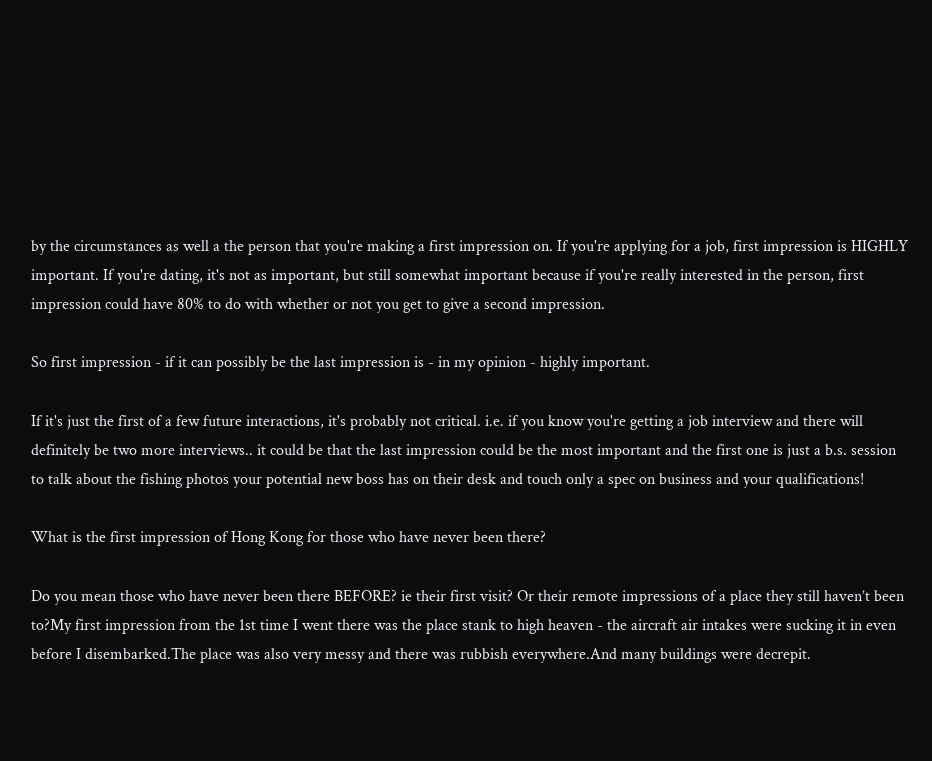by the circumstances as well a the person that you're making a first impression on. If you're applying for a job, first impression is HIGHLY important. If you're dating, it's not as important, but still somewhat important because if you're really interested in the person, first impression could have 80% to do with whether or not you get to give a second impression.

So first impression - if it can possibly be the last impression is - in my opinion - highly important.

If it's just the first of a few future interactions, it's probably not critical. i.e. if you know you're getting a job interview and there will definitely be two more interviews.. it could be that the last impression could be the most important and the first one is just a b.s. session to talk about the fishing photos your potential new boss has on their desk and touch only a spec on business and your qualifications!

What is the first impression of Hong Kong for those who have never been there?

Do you mean those who have never been there BEFORE? ie their first visit? Or their remote impressions of a place they still haven’t been to?My first impression from the 1st time I went there was the place stank to high heaven - the aircraft air intakes were sucking it in even before I disembarked.The place was also very messy and there was rubbish everywhere.And many buildings were decrepit.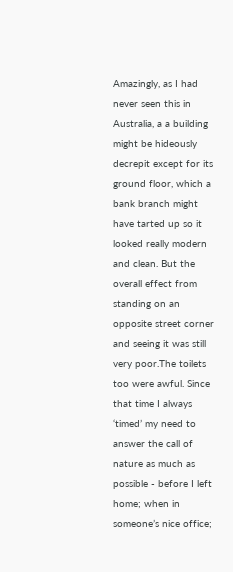Amazingly, as I had never seen this in Australia, a a building might be hideously decrepit except for its ground floor, which a bank branch might have tarted up so it looked really modern and clean. But the overall effect from standing on an opposite street corner and seeing it was still very poor.The toilets too were awful. Since that time I always ‘timed’ my need to answer the call of nature as much as possible - before I left home; when in someone’s nice office;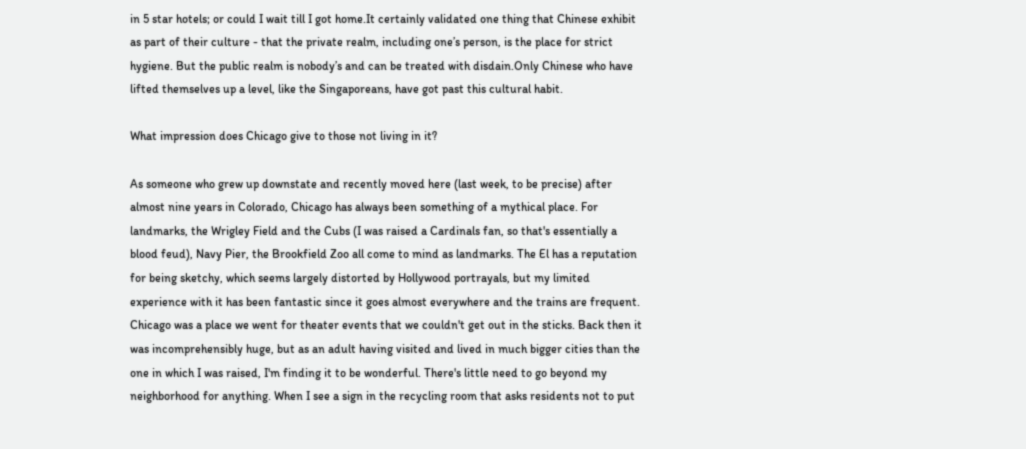in 5 star hotels; or could I wait till I got home.It certainly validated one thing that Chinese exhibit as part of their culture - that the private realm, including one’s person, is the place for strict hygiene. But the public realm is nobody’s and can be treated with disdain.Only Chinese who have lifted themselves up a level, like the Singaporeans, have got past this cultural habit.

What impression does Chicago give to those not living in it?

As someone who grew up downstate and recently moved here (last week, to be precise) after almost nine years in Colorado, Chicago has always been something of a mythical place. For landmarks, the Wrigley Field and the Cubs (I was raised a Cardinals fan, so that's essentially a blood feud), Navy Pier, the Brookfield Zoo all come to mind as landmarks. The El has a reputation for being sketchy, which seems largely distorted by Hollywood portrayals, but my limited experience with it has been fantastic since it goes almost everywhere and the trains are frequent. Chicago was a place we went for theater events that we couldn't get out in the sticks. Back then it was incomprehensibly huge, but as an adult having visited and lived in much bigger cities than the one in which I was raised, I'm finding it to be wonderful. There's little need to go beyond my neighborhood for anything. When I see a sign in the recycling room that asks residents not to put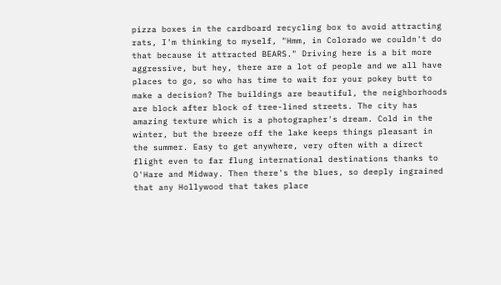pizza boxes in the cardboard recycling box to avoid attracting rats, I'm thinking to myself, "Hmm, in Colorado we couldn't do that because it attracted BEARS." Driving here is a bit more aggressive, but hey, there are a lot of people and we all have places to go, so who has time to wait for your pokey butt to make a decision? The buildings are beautiful, the neighborhoods are block after block of tree-lined streets. The city has amazing texture which is a photographer's dream. Cold in the winter, but the breeze off the lake keeps things pleasant in the summer. Easy to get anywhere, very often with a direct flight even to far flung international destinations thanks to O'Hare and Midway. Then there's the blues, so deeply ingrained that any Hollywood that takes place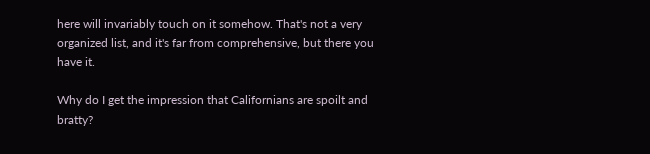here will invariably touch on it somehow. That's not a very organized list, and it's far from comprehensive, but there you have it.

Why do I get the impression that Californians are spoilt and bratty?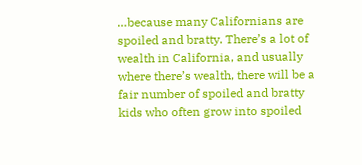…because many Californians are spoiled and bratty. There’s a lot of wealth in California, and usually where there’s wealth, there will be a fair number of spoiled and bratty kids who often grow into spoiled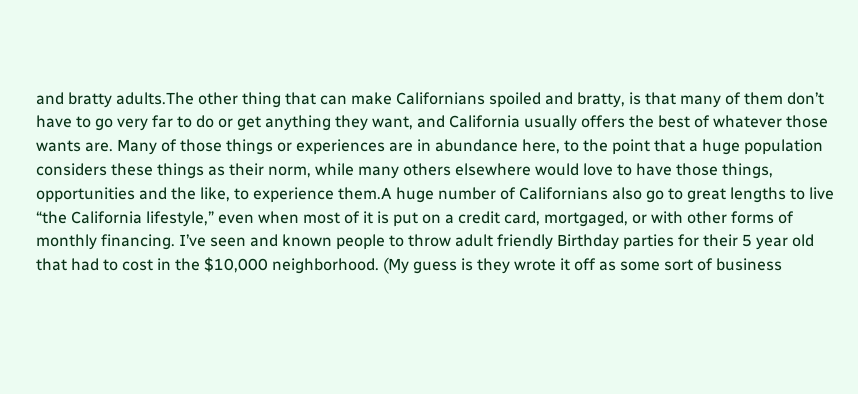and bratty adults.The other thing that can make Californians spoiled and bratty, is that many of them don’t have to go very far to do or get anything they want, and California usually offers the best of whatever those wants are. Many of those things or experiences are in abundance here, to the point that a huge population considers these things as their norm, while many others elsewhere would love to have those things, opportunities and the like, to experience them.A huge number of Californians also go to great lengths to live “the California lifestyle,” even when most of it is put on a credit card, mortgaged, or with other forms of monthly financing. I’ve seen and known people to throw adult friendly Birthday parties for their 5 year old that had to cost in the $10,000 neighborhood. (My guess is they wrote it off as some sort of business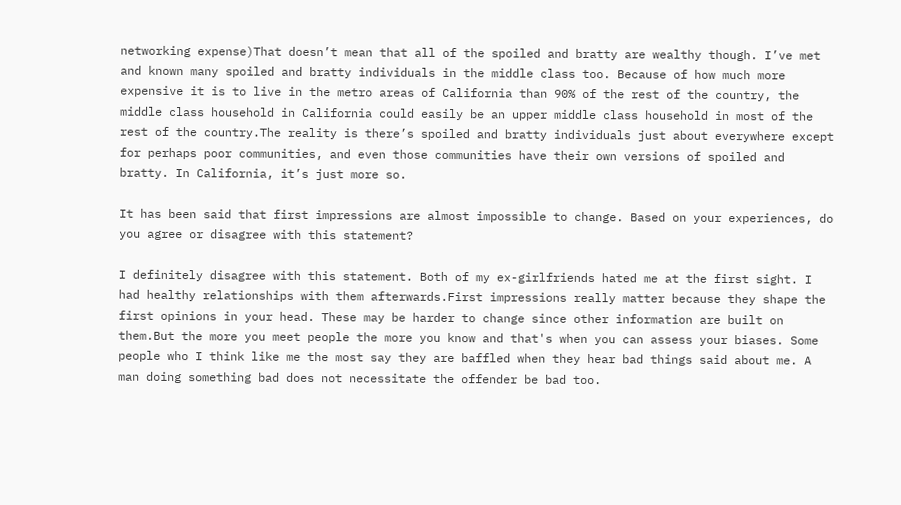networking expense)That doesn’t mean that all of the spoiled and bratty are wealthy though. I’ve met and known many spoiled and bratty individuals in the middle class too. Because of how much more expensive it is to live in the metro areas of California than 90% of the rest of the country, the middle class household in California could easily be an upper middle class household in most of the rest of the country.The reality is there’s spoiled and bratty individuals just about everywhere except for perhaps poor communities, and even those communities have their own versions of spoiled and bratty. In California, it’s just more so.

It has been said that first impressions are almost impossible to change. Based on your experiences, do you agree or disagree with this statement?

I definitely disagree with this statement. Both of my ex-girlfriends hated me at the first sight. I had healthy relationships with them afterwards.First impressions really matter because they shape the first opinions in your head. These may be harder to change since other information are built on them.But the more you meet people the more you know and that's when you can assess your biases. Some people who I think like me the most say they are baffled when they hear bad things said about me. A man doing something bad does not necessitate the offender be bad too.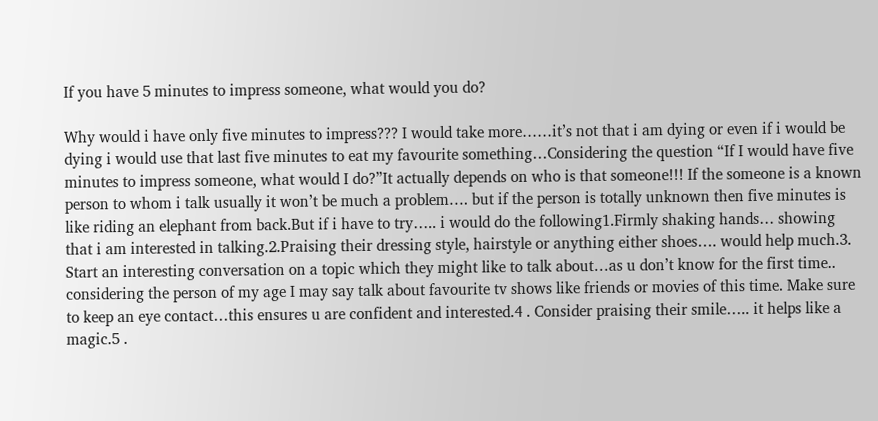If you have 5 minutes to impress someone, what would you do?

Why would i have only five minutes to impress??? I would take more……it’s not that i am dying or even if i would be dying i would use that last five minutes to eat my favourite something…Considering the question “If I would have five minutes to impress someone, what would I do?”It actually depends on who is that someone!!! If the someone is a known person to whom i talk usually it won’t be much a problem…. but if the person is totally unknown then five minutes is like riding an elephant from back.But if i have to try….. i would do the following1.Firmly shaking hands… showing that i am interested in talking.2.Praising their dressing style, hairstyle or anything either shoes…. would help much.3. Start an interesting conversation on a topic which they might like to talk about…as u don’t know for the first time.. considering the person of my age I may say talk about favourite tv shows like friends or movies of this time. Make sure to keep an eye contact…this ensures u are confident and interested.4 . Consider praising their smile….. it helps like a magic.5 .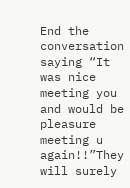End the conversation saying “It was nice meeting you and would be pleasure meeting u again!!”They will surely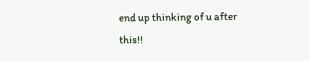end up thinking of u after this!!